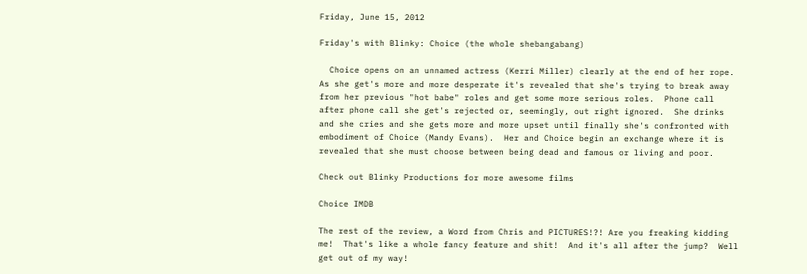Friday, June 15, 2012

Friday's with Blinky: Choice (the whole shebangabang)

  Choice opens on an unnamed actress (Kerri Miller) clearly at the end of her rope.  As she get's more and more desperate it's revealed that she's trying to break away from her previous "hot babe" roles and get some more serious roles.  Phone call after phone call she get's rejected or, seemingly, out right ignored.  She drinks and she cries and she gets more and more upset until finally she's confronted with embodiment of Choice (Mandy Evans).  Her and Choice begin an exchange where it is revealed that she must choose between being dead and famous or living and poor.

Check out Blinky Productions for more awesome films

Choice IMDB

The rest of the review, a Word from Chris and PICTURES!?! Are you freaking kidding me!  That's like a whole fancy feature and shit!  And it's all after the jump?  Well get out of my way!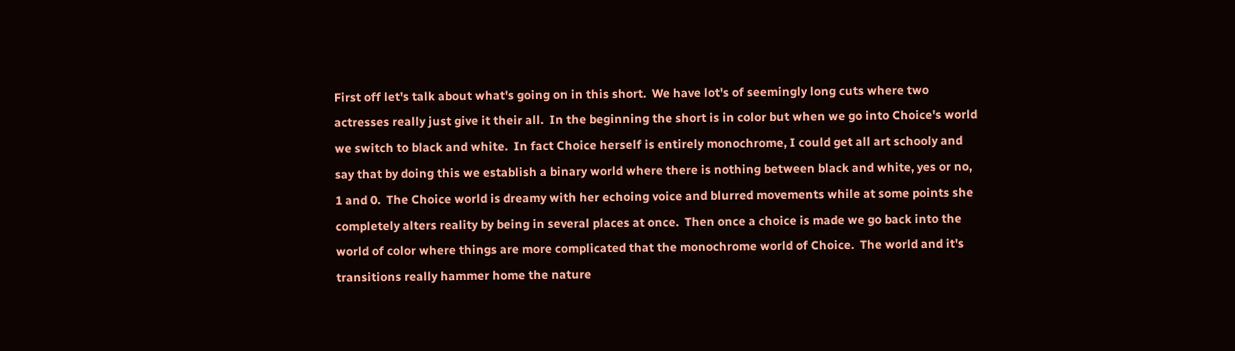First off let's talk about what's going on in this short.  We have lot's of seemingly long cuts where two actresses really just give it their all.  In the beginning the short is in color but when we go into Choice's world we switch to black and white.  In fact Choice herself is entirely monochrome, I could get all art schooly and say that by doing this we establish a binary world where there is nothing between black and white, yes or no, 1 and 0.  The Choice world is dreamy with her echoing voice and blurred movements while at some points she completely alters reality by being in several places at once.  Then once a choice is made we go back into the world of color where things are more complicated that the monochrome world of Choice.  The world and it's transitions really hammer home the nature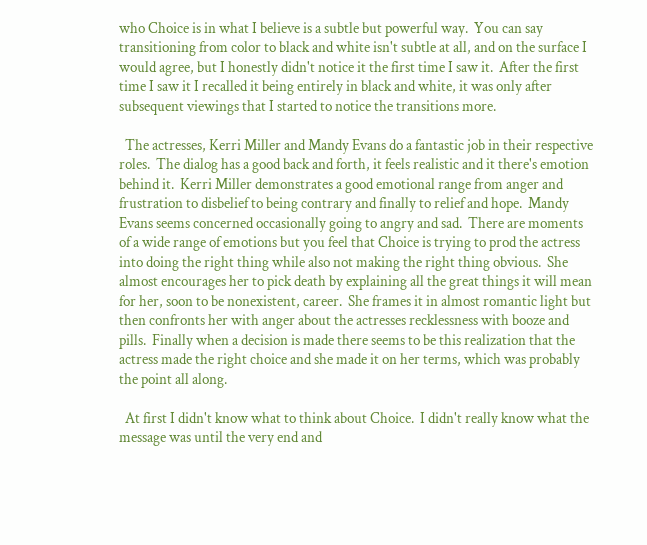who Choice is in what I believe is a subtle but powerful way.  You can say transitioning from color to black and white isn't subtle at all, and on the surface I would agree, but I honestly didn't notice it the first time I saw it.  After the first time I saw it I recalled it being entirely in black and white, it was only after subsequent viewings that I started to notice the transitions more.

  The actresses, Kerri Miller and Mandy Evans do a fantastic job in their respective roles.  The dialog has a good back and forth, it feels realistic and it there's emotion behind it.  Kerri Miller demonstrates a good emotional range from anger and frustration to disbelief to being contrary and finally to relief and hope.  Mandy Evans seems concerned occasionally going to angry and sad.  There are moments of a wide range of emotions but you feel that Choice is trying to prod the actress into doing the right thing while also not making the right thing obvious.  She almost encourages her to pick death by explaining all the great things it will mean for her, soon to be nonexistent, career.  She frames it in almost romantic light but then confronts her with anger about the actresses recklessness with booze and pills.  Finally when a decision is made there seems to be this realization that the actress made the right choice and she made it on her terms, which was probably the point all along.

  At first I didn't know what to think about Choice.  I didn't really know what the message was until the very end and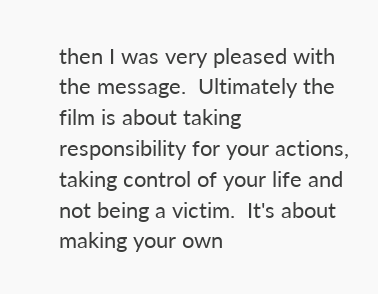then I was very pleased with the message.  Ultimately the film is about taking responsibility for your actions, taking control of your life and not being a victim.  It's about making your own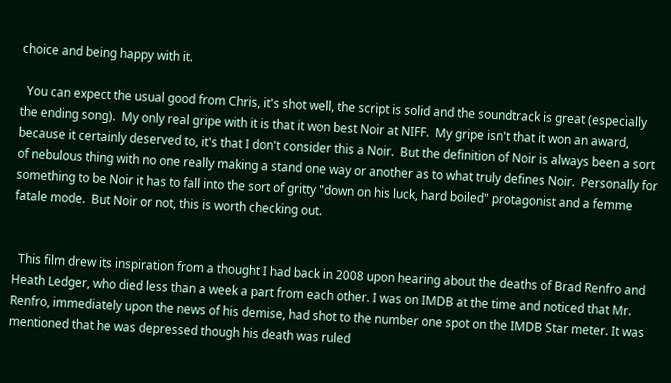choice and being happy with it.

  You can expect the usual good from Chris, it's shot well, the script is solid and the soundtrack is great (especially the ending song).  My only real gripe with it is that it won best Noir at NIFF.  My gripe isn't that it won an award, because it certainly deserved to, it's that I don't consider this a Noir.  But the definition of Noir is always been a sort of nebulous thing with no one really making a stand one way or another as to what truly defines Noir.  Personally for something to be Noir it has to fall into the sort of gritty "down on his luck, hard boiled" protagonist and a femme fatale mode.  But Noir or not, this is worth checking out.


  This film drew its inspiration from a thought I had back in 2008 upon hearing about the deaths of Brad Renfro and Heath Ledger, who died less than a week a part from each other. I was on IMDB at the time and noticed that Mr. Renfro, immediately upon the news of his demise, had shot to the number one spot on the IMDB Star meter. It was mentioned that he was depressed though his death was ruled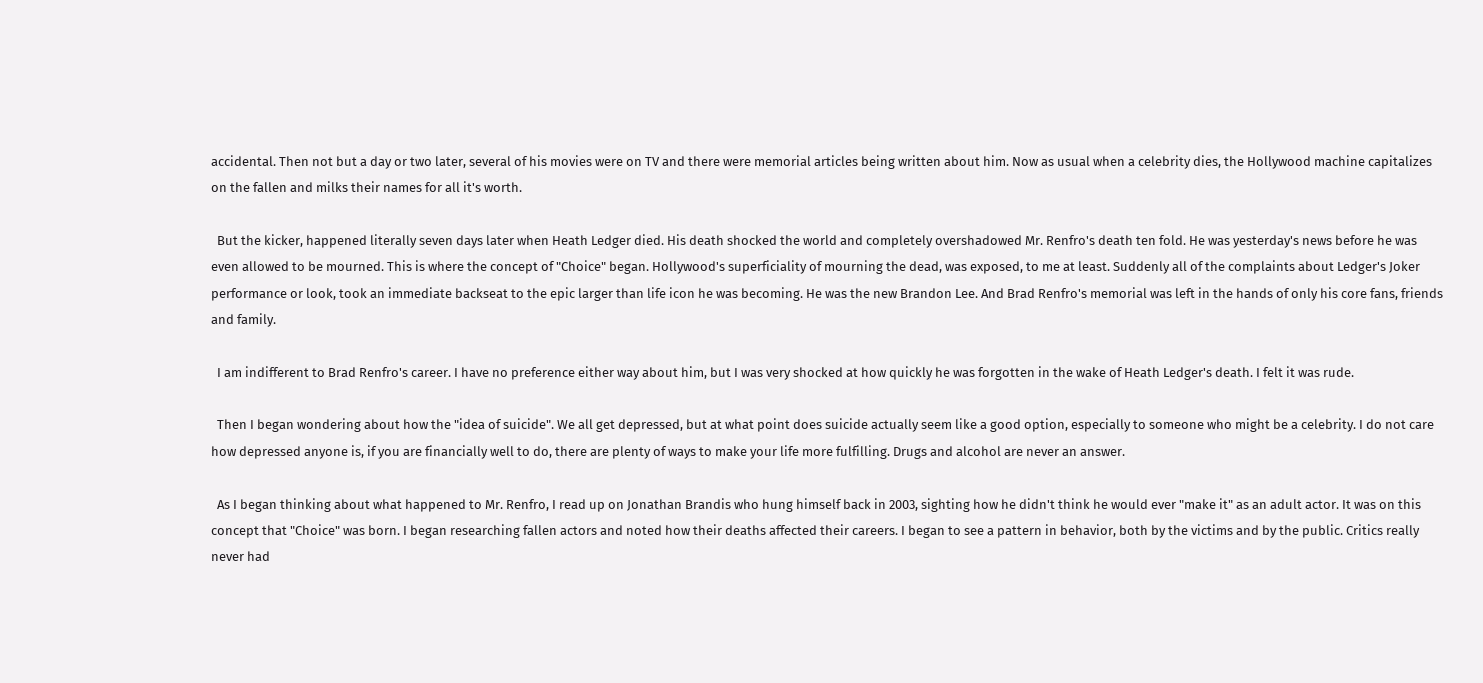accidental. Then not but a day or two later, several of his movies were on TV and there were memorial articles being written about him. Now as usual when a celebrity dies, the Hollywood machine capitalizes on the fallen and milks their names for all it's worth.

  But the kicker, happened literally seven days later when Heath Ledger died. His death shocked the world and completely overshadowed Mr. Renfro's death ten fold. He was yesterday's news before he was even allowed to be mourned. This is where the concept of "Choice" began. Hollywood's superficiality of mourning the dead, was exposed, to me at least. Suddenly all of the complaints about Ledger's Joker performance or look, took an immediate backseat to the epic larger than life icon he was becoming. He was the new Brandon Lee. And Brad Renfro's memorial was left in the hands of only his core fans, friends and family.

  I am indifferent to Brad Renfro's career. I have no preference either way about him, but I was very shocked at how quickly he was forgotten in the wake of Heath Ledger's death. I felt it was rude.

  Then I began wondering about how the "idea of suicide". We all get depressed, but at what point does suicide actually seem like a good option, especially to someone who might be a celebrity. I do not care how depressed anyone is, if you are financially well to do, there are plenty of ways to make your life more fulfilling. Drugs and alcohol are never an answer.

  As I began thinking about what happened to Mr. Renfro, I read up on Jonathan Brandis who hung himself back in 2003, sighting how he didn't think he would ever "make it" as an adult actor. It was on this concept that "Choice" was born. I began researching fallen actors and noted how their deaths affected their careers. I began to see a pattern in behavior, both by the victims and by the public. Critics really never had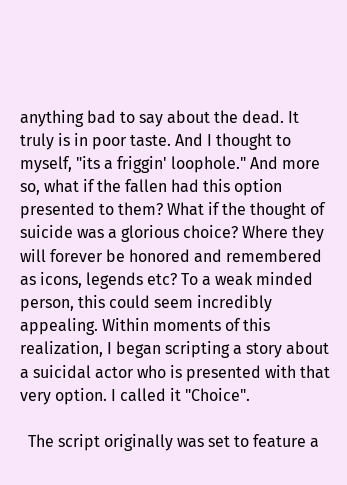anything bad to say about the dead. It truly is in poor taste. And I thought to myself, "its a friggin' loophole." And more so, what if the fallen had this option presented to them? What if the thought of suicide was a glorious choice? Where they will forever be honored and remembered as icons, legends etc? To a weak minded person, this could seem incredibly appealing. Within moments of this realization, I began scripting a story about a suicidal actor who is presented with that very option. I called it "Choice".

  The script originally was set to feature a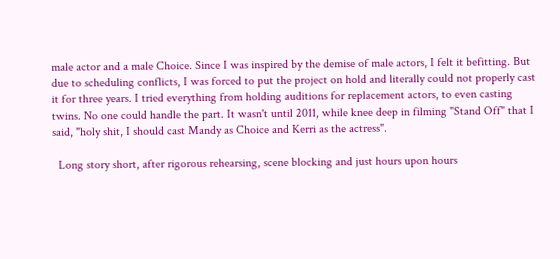male actor and a male Choice. Since I was inspired by the demise of male actors, I felt it befitting. But due to scheduling conflicts, I was forced to put the project on hold and literally could not properly cast it for three years. I tried everything from holding auditions for replacement actors, to even casting twins. No one could handle the part. It wasn't until 2011, while knee deep in filming "Stand Off" that I said, "holy shit, I should cast Mandy as Choice and Kerri as the actress".

  Long story short, after rigorous rehearsing, scene blocking and just hours upon hours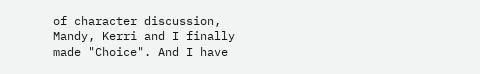of character discussion, Mandy, Kerri and I finally made "Choice". And I have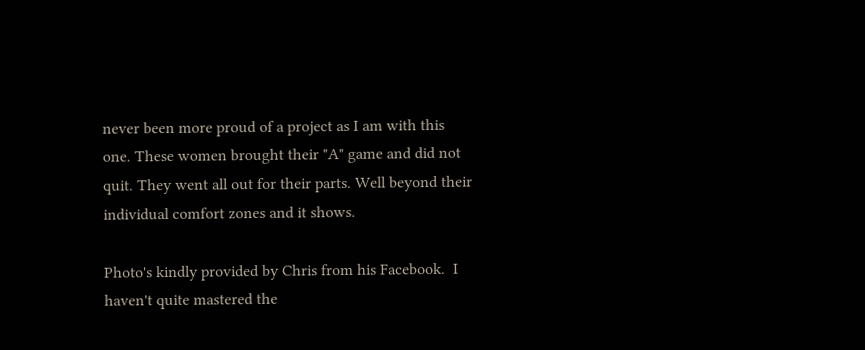never been more proud of a project as I am with this one. These women brought their "A" game and did not quit. They went all out for their parts. Well beyond their individual comfort zones and it shows.

Photo's kindly provided by Chris from his Facebook.  I haven't quite mastered the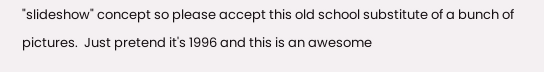"slideshow" concept so please accept this old school substitute of a bunch of pictures.  Just pretend it's 1996 and this is an awesome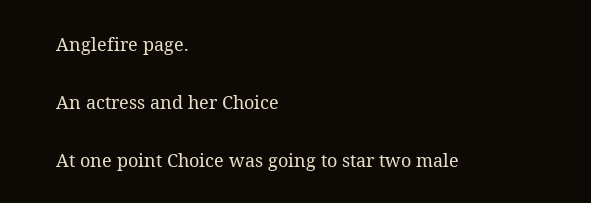Anglefire page.

An actress and her Choice

At one point Choice was going to star two male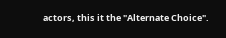actors, this it the "Alternate Choice".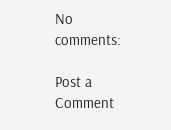No comments:

Post a Comment